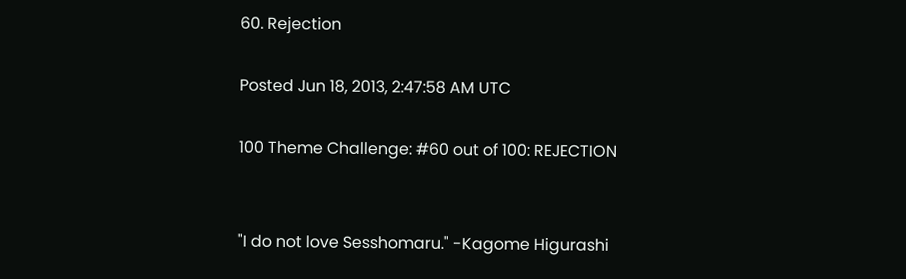60. Rejection

Posted Jun 18, 2013, 2:47:58 AM UTC

100 Theme Challenge: #60 out of 100: REJECTION


"I do not love Sesshomaru." -Kagome Higurashi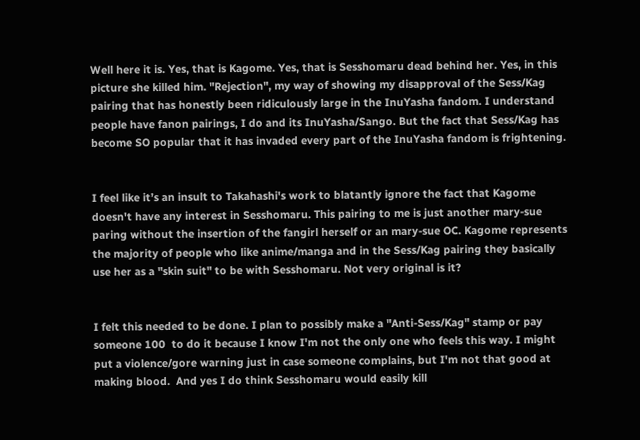Well here it is. Yes, that is Kagome. Yes, that is Sesshomaru dead behind her. Yes, in this picture she killed him. "Rejection", my way of showing my disapproval of the Sess/Kag pairing that has honestly been ridiculously large in the InuYasha fandom. I understand people have fanon pairings, I do and its InuYasha/Sango. But the fact that Sess/Kag has become SO popular that it has invaded every part of the InuYasha fandom is frightening.


I feel like it’s an insult to Takahashi's work to blatantly ignore the fact that Kagome doesn't have any interest in Sesshomaru. This pairing to me is just another mary-sue paring without the insertion of the fangirl herself or an mary-sue OC. Kagome represents the majority of people who like anime/manga and in the Sess/Kag pairing they basically use her as a "skin suit" to be with Sesshomaru. Not very original is it?


I felt this needed to be done. I plan to possibly make a "Anti-Sess/Kag" stamp or pay someone 100  to do it because I know I'm not the only one who feels this way. I might put a violence/gore warning just in case someone complains, but I'm not that good at making blood.  And yes I do think Sesshomaru would easily kill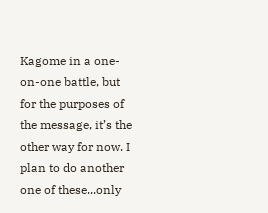Kagome in a one-on-one battle, but for the purposes of the message, it’s the other way for now. I plan to do another one of these...only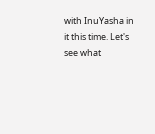with InuYasha in it this time. Let's see what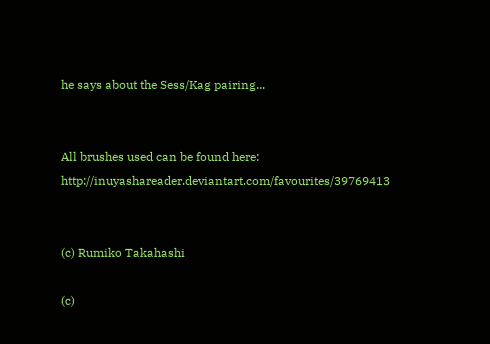he says about the Sess/Kag pairing...


All brushes used can be found here: http://inuyashareader.deviantart.com/favourites/39769413


(c) Rumiko Takahashi

(c)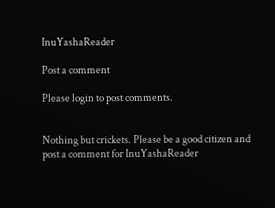InuYashaReader

Post a comment

Please login to post comments.


Nothing but crickets. Please be a good citizen and post a comment for InuYashaReader